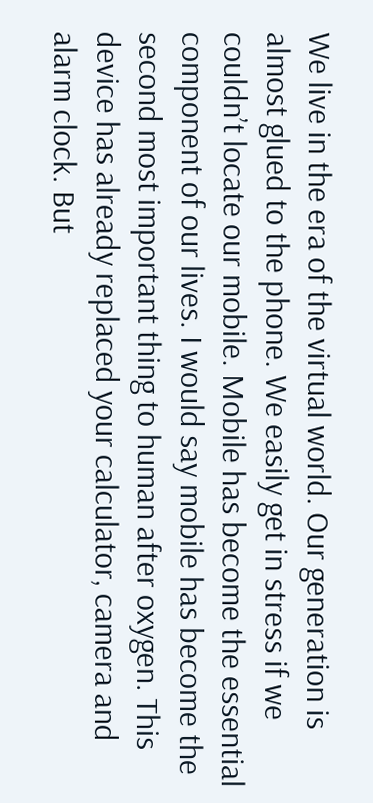We live in the era of the virtual world. Our generation is almost glued to the phone. We easily get in stress if we couldn’t locate our mobile. Mobile has become the essential component of our lives. I would say mobile has become the second most important thing to human after oxygen. This device has already replaced your calculator, camera and alarm clock. But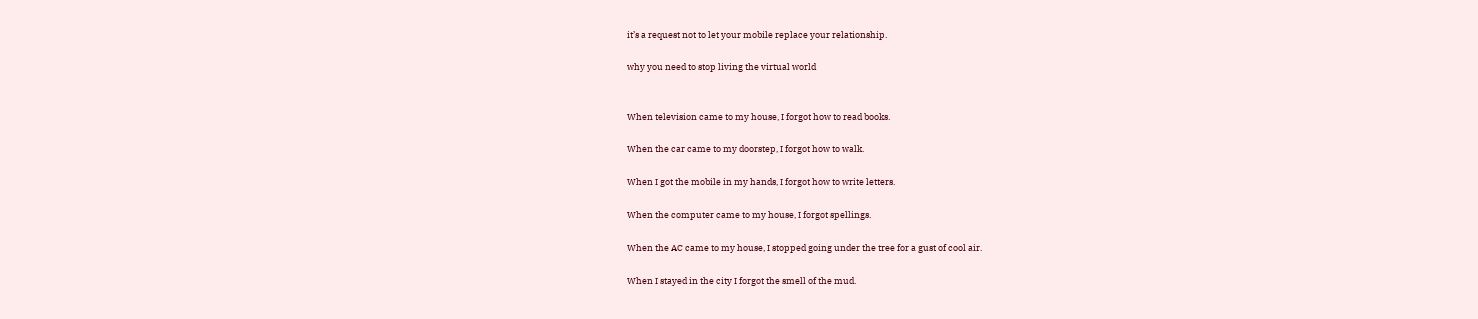it’s a request not to let your mobile replace your relationship.

why you need to stop living the virtual world


When television came to my house, I forgot how to read books.

When the car came to my doorstep, I forgot how to walk.

When I got the mobile in my hands, I forgot how to write letters.

When the computer came to my house, I forgot spellings.

When the AC came to my house, I stopped going under the tree for a gust of cool air.

When I stayed in the city I forgot the smell of the mud.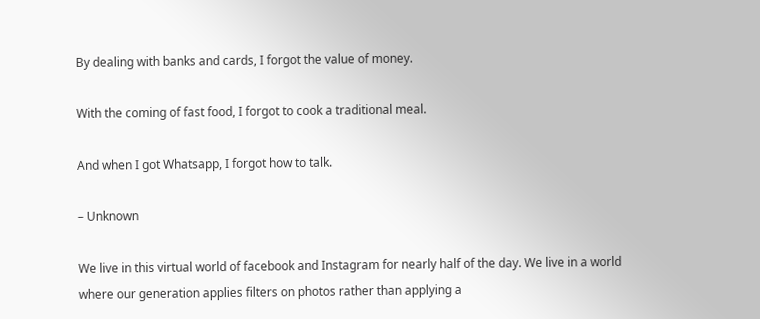By dealing with banks and cards, I forgot the value of money.

With the coming of fast food, I forgot to cook a traditional meal.

And when I got Whatsapp, I forgot how to talk.

– Unknown

We live in this virtual world of facebook and Instagram for nearly half of the day. We live in a world where our generation applies filters on photos rather than applying a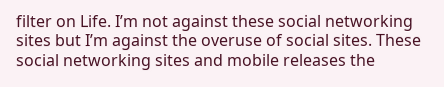filter on Life. I’m not against these social networking sites but I’m against the overuse of social sites. These social networking sites and mobile releases the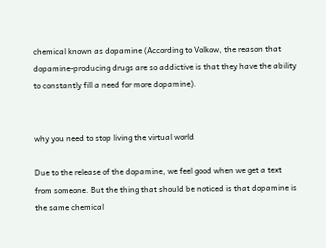chemical known as dopamine (According to Volkow, the reason that dopamine-producing drugs are so addictive is that they have the ability to constantly fill a need for more dopamine).


why you need to stop living the virtual world

Due to the release of the dopamine, we feel good when we get a text from someone. But the thing that should be noticed is that dopamine is the same chemical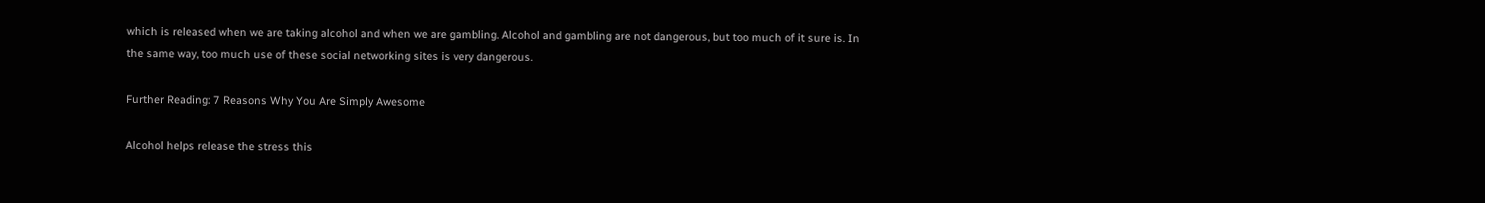which is released when we are taking alcohol and when we are gambling. Alcohol and gambling are not dangerous, but too much of it sure is. In the same way, too much use of these social networking sites is very dangerous.

Further Reading: 7 Reasons Why You Are Simply Awesome

Alcohol helps release the stress this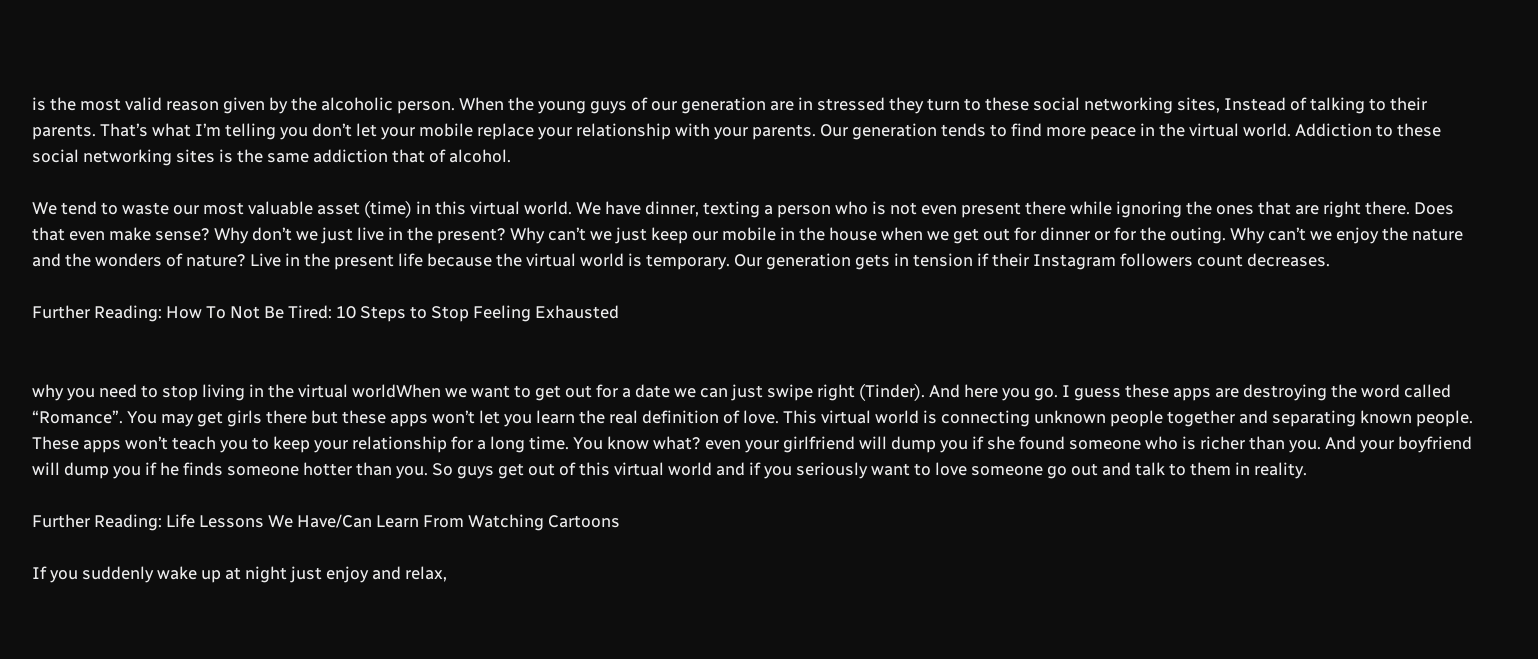is the most valid reason given by the alcoholic person. When the young guys of our generation are in stressed they turn to these social networking sites, Instead of talking to their parents. That’s what I’m telling you don’t let your mobile replace your relationship with your parents. Our generation tends to find more peace in the virtual world. Addiction to these social networking sites is the same addiction that of alcohol.

We tend to waste our most valuable asset (time) in this virtual world. We have dinner, texting a person who is not even present there while ignoring the ones that are right there. Does that even make sense? Why don’t we just live in the present? Why can’t we just keep our mobile in the house when we get out for dinner or for the outing. Why can’t we enjoy the nature and the wonders of nature? Live in the present life because the virtual world is temporary. Our generation gets in tension if their Instagram followers count decreases.

Further Reading: How To Not Be Tired: 10 Steps to Stop Feeling Exhausted


why you need to stop living in the virtual worldWhen we want to get out for a date we can just swipe right (Tinder). And here you go. I guess these apps are destroying the word called “Romance”. You may get girls there but these apps won’t let you learn the real definition of love. This virtual world is connecting unknown people together and separating known people. These apps won’t teach you to keep your relationship for a long time. You know what? even your girlfriend will dump you if she found someone who is richer than you. And your boyfriend will dump you if he finds someone hotter than you. So guys get out of this virtual world and if you seriously want to love someone go out and talk to them in reality.

Further Reading: Life Lessons We Have/Can Learn From Watching Cartoons

If you suddenly wake up at night just enjoy and relax,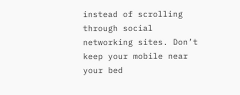instead of scrolling through social networking sites. Don’t keep your mobile near your bed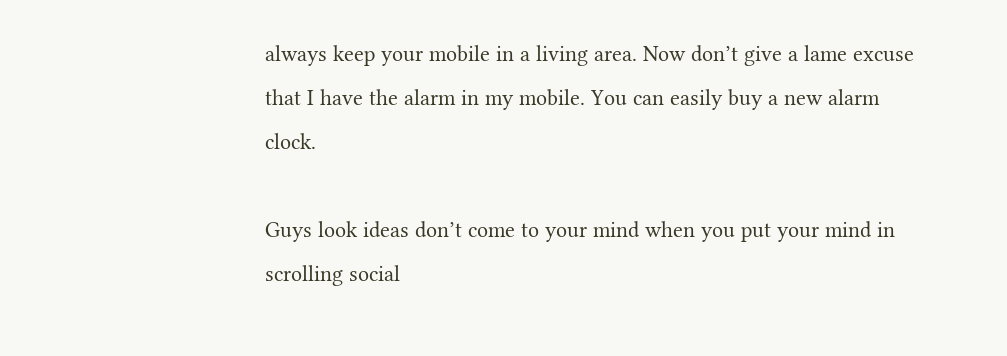always keep your mobile in a living area. Now don’t give a lame excuse that I have the alarm in my mobile. You can easily buy a new alarm clock.

Guys look ideas don’t come to your mind when you put your mind in scrolling social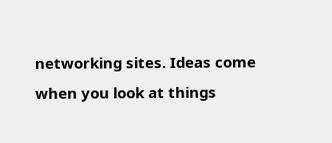networking sites. Ideas come when you look at things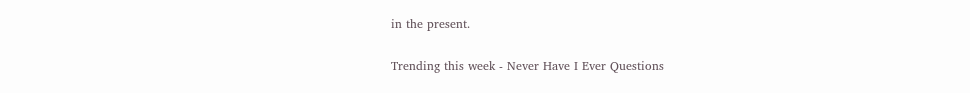in the present.

Trending this week - Never Have I Ever Questions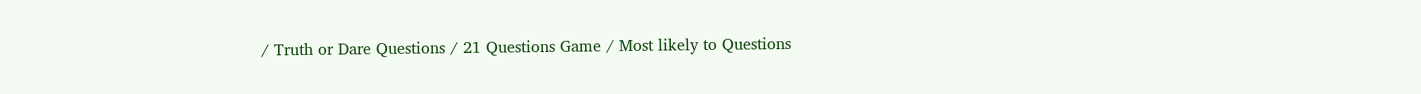/ Truth or Dare Questions / 21 Questions Game / Most likely to Questions